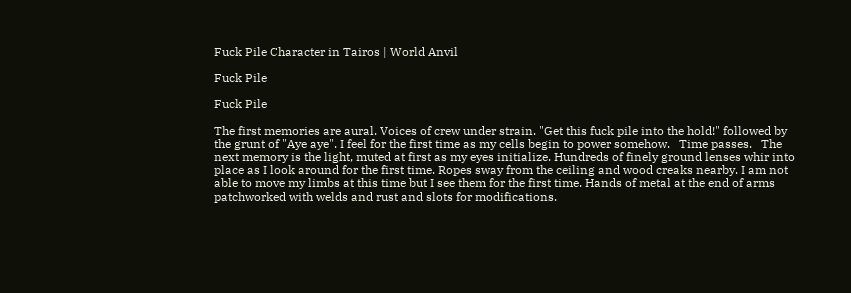Fuck Pile Character in Tairos | World Anvil

Fuck Pile

Fuck Pile

The first memories are aural. Voices of crew under strain. "Get this fuck pile into the hold!" followed by the grunt of "Aye aye". I feel for the first time as my cells begin to power somehow.   Time passes.   The next memory is the light, muted at first as my eyes initialize. Hundreds of finely ground lenses whir into place as I look around for the first time. Ropes sway from the ceiling and wood creaks nearby. I am not able to move my limbs at this time but I see them for the first time. Hands of metal at the end of arms patchworked with welds and rust and slots for modifications.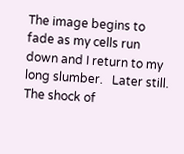The image begins to fade as my cells run down and I return to my long slumber.   Later still.   The shock of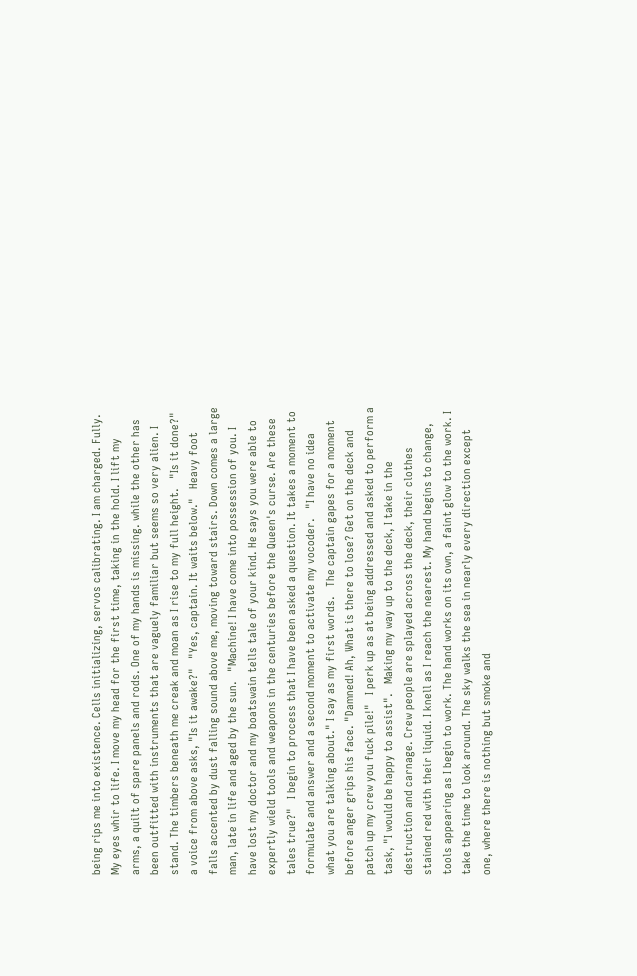being rips me into existence. Cells initializing, servos calibrating. I am charged. Fully. My eyes whir to life. I move my head for the first time, taking in the hold. I lift my arms, a quilt of spare panels and rods. One of my hands is missing. while the other has been outfitted with instruments that are vaguely familiar but seems so very alien. I stand. The timbers beneath me creak and moan as I rise to my full height.   "Is it done?" a voice from above asks, "Is it awake?"   "Yes, captain. It waits below."   Heavy foot falls accented by dust falling sound above me, moving toward stairs. Down comes a large man, late in life and aged by the sun.   "Machine! I have come into possession of you. I have lost my doctor and my boatswain tells tale of your kind. He says you were able to expertly wield tools and weapons in the centuries before the Queen's curse. Are these tales true?"   I begin to process that I have been asked a question. It takes a moment to formulate and answer and a second moment to activate my vocoder.   "I have no idea what you are talking about." I say as my first words.   The captain gapes for a moment before anger grips his face. "Damned! Ah, What is there to lose? Get on the deck and patch up my crew you fuck pile!"   I perk up as at being addressed and asked to perform a task, "I would be happy to assist".   Making my way up to the deck, I take in the destruction and carnage. Crew people are splayed across the deck, their clothes stained red with their liquid. I knell as I reach the nearest. My hand begins to change, tools appearing as I begin to work. The hand works on its own, a faint glow to the work. I take the time to look around. The sky walks the sea in nearly every direction except one, where there is nothing but smoke and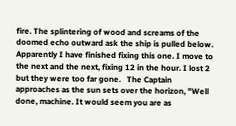fire. The splintering of wood and screams of the doomed echo outward ask the ship is pulled below.   Apparently I have finished fixing this one. I move to the next and the next, fixing 12 in the hour. I lost 2 but they were too far gone.   The Captain approaches as the sun sets over the horizon, "Well done, machine. It would seem you are as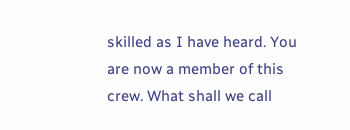skilled as I have heard. You are now a member of this crew. What shall we call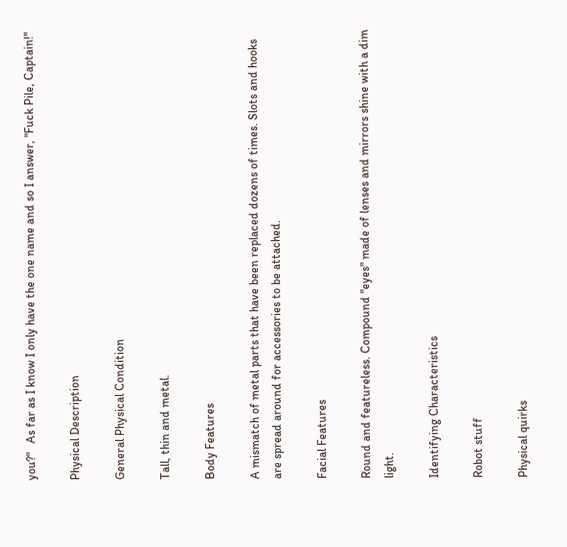you?"   As far as I know I only have the one name and so I answer, "Fuck Pile, Captain!"

Physical Description

General Physical Condition

Tall, thin and metal.

Body Features

A mismatch of metal parts that have been replaced dozens of times. Slots and hooks are spread around for accessories to be attached.

Facial Features

Round and featureless. Compound "eyes" made of lenses and mirrors shine with a dim light.

Identifying Characteristics

Robot stuff

Physical quirks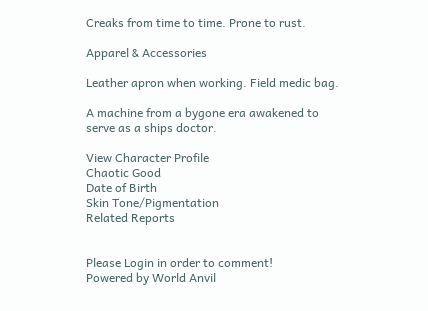Creaks from time to time. Prone to rust.

Apparel & Accessories

Leather apron when working. Field medic bag.

A machine from a bygone era awakened to serve as a ships doctor.

View Character Profile
Chaotic Good
Date of Birth
Skin Tone/Pigmentation
Related Reports


Please Login in order to comment!
Powered by World Anvil